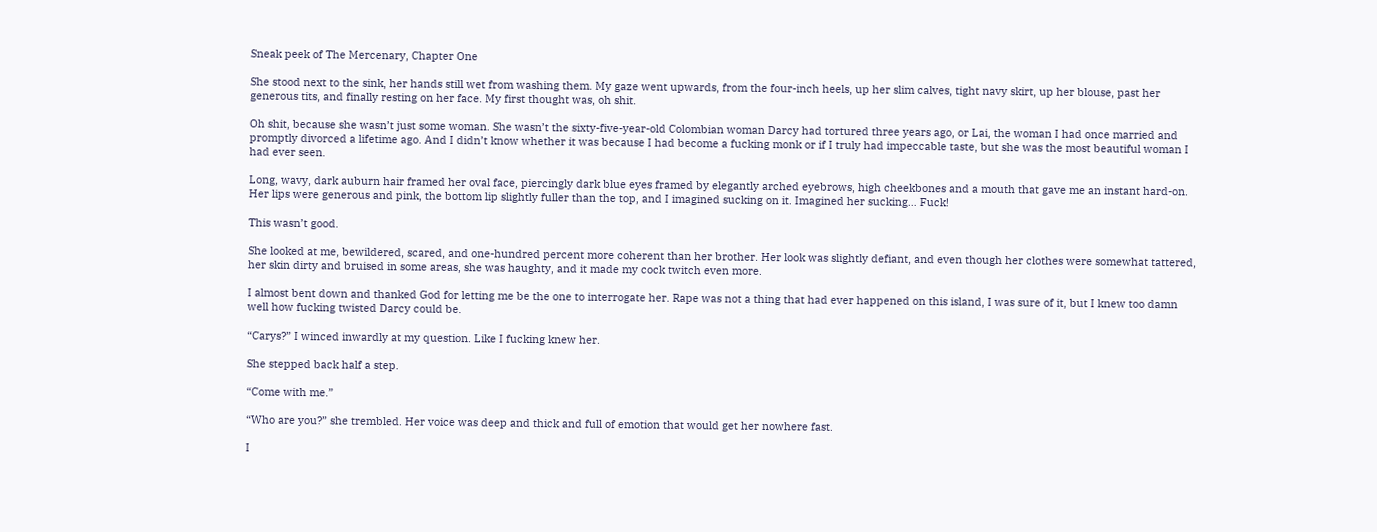Sneak peek of The Mercenary, Chapter One

She stood next to the sink, her hands still wet from washing them. My gaze went upwards, from the four-inch heels, up her slim calves, tight navy skirt, up her blouse, past her generous tits, and finally resting on her face. My first thought was, oh shit.

Oh shit, because she wasn’t just some woman. She wasn’t the sixty-five-year-old Colombian woman Darcy had tortured three years ago, or Lai, the woman I had once married and promptly divorced a lifetime ago. And I didn’t know whether it was because I had become a fucking monk or if I truly had impeccable taste, but she was the most beautiful woman I had ever seen.

Long, wavy, dark auburn hair framed her oval face, piercingly dark blue eyes framed by elegantly arched eyebrows, high cheekbones and a mouth that gave me an instant hard-on. Her lips were generous and pink, the bottom lip slightly fuller than the top, and I imagined sucking on it. Imagined her sucking… Fuck!

This wasn’t good.

She looked at me, bewildered, scared, and one-hundred percent more coherent than her brother. Her look was slightly defiant, and even though her clothes were somewhat tattered, her skin dirty and bruised in some areas, she was haughty, and it made my cock twitch even more.

I almost bent down and thanked God for letting me be the one to interrogate her. Rape was not a thing that had ever happened on this island, I was sure of it, but I knew too damn well how fucking twisted Darcy could be.

“Carys?” I winced inwardly at my question. Like I fucking knew her.

She stepped back half a step.

“Come with me.”

“Who are you?” she trembled. Her voice was deep and thick and full of emotion that would get her nowhere fast.

I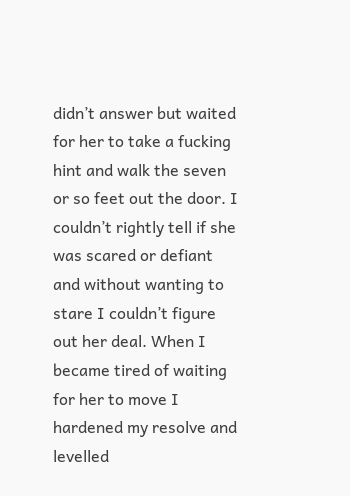didn’t answer but waited for her to take a fucking hint and walk the seven or so feet out the door. I couldn’t rightly tell if she was scared or defiant and without wanting to stare I couldn’t figure out her deal. When I became tired of waiting for her to move I hardened my resolve and levelled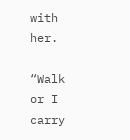with her.

“Walk or I carry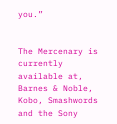you.”


The Mercenary is currently available at, Barnes & Noble, Kobo, Smashwords and the Sony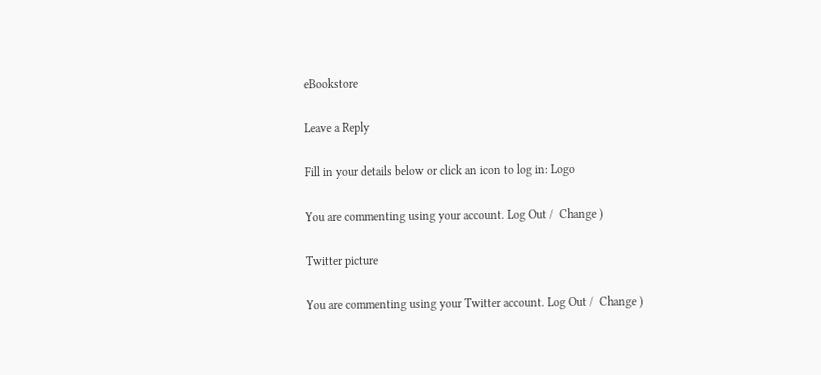eBookstore

Leave a Reply

Fill in your details below or click an icon to log in: Logo

You are commenting using your account. Log Out /  Change )

Twitter picture

You are commenting using your Twitter account. Log Out /  Change )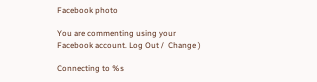Facebook photo

You are commenting using your Facebook account. Log Out /  Change )

Connecting to %s